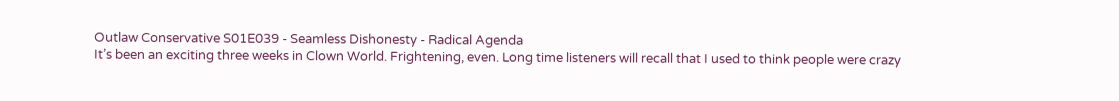Outlaw Conservative S01E039 - Seamless Dishonesty - Radical Agenda
It’s been an exciting three weeks in Clown World. Frightening, even. Long time listeners will recall that I used to think people were crazy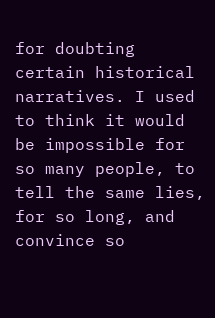for doubting certain historical narratives. I used to think it would be impossible for so many people, to tell the same lies, for so long, and convince so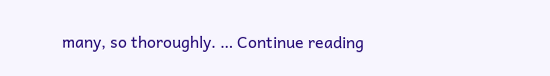many, so thoroughly. … Continue reading